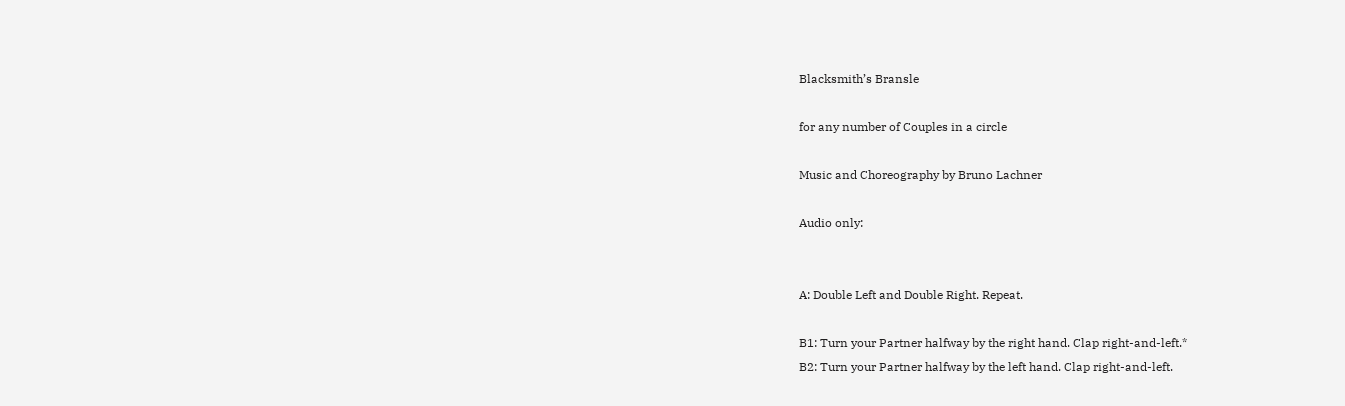Blacksmith’s Bransle

for any number of Couples in a circle

Music and Choreography by Bruno Lachner

Audio only:


A: Double Left and Double Right. Repeat.

B1: Turn your Partner halfway by the right hand. Clap right-and-left.*
B2: Turn your Partner halfway by the left hand. Clap right-and-left.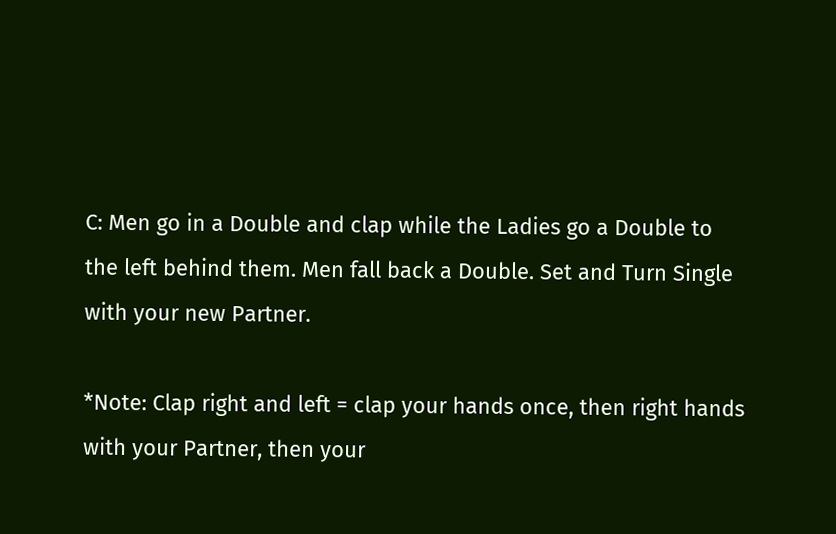C: Men go in a Double and clap while the Ladies go a Double to the left behind them. Men fall back a Double. Set and Turn Single with your new Partner.

*Note: Clap right and left = clap your hands once, then right hands with your Partner, then your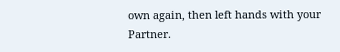own again, then left hands with your Partner.